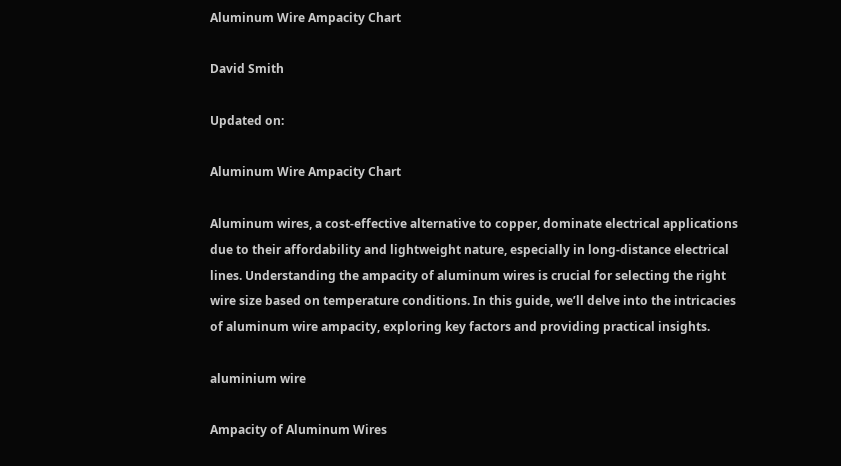Aluminum Wire Ampacity Chart

David Smith

Updated on:

Aluminum Wire Ampacity Chart

Aluminum wires, a cost-effective alternative to copper, dominate electrical applications due to their affordability and lightweight nature, especially in long-distance electrical lines. Understanding the ampacity of aluminum wires is crucial for selecting the right wire size based on temperature conditions. In this guide, we’ll delve into the intricacies of aluminum wire ampacity, exploring key factors and providing practical insights.

aluminium wire

Ampacity of Aluminum Wires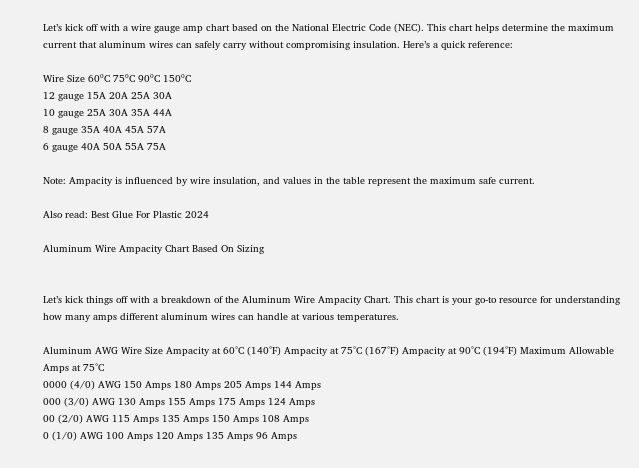Let’s kick off with a wire gauge amp chart based on the National Electric Code (NEC). This chart helps determine the maximum current that aluminum wires can safely carry without compromising insulation. Here’s a quick reference:

Wire Size 60⁰C 75⁰C 90⁰C 150⁰C
12 gauge 15A 20A 25A 30A
10 gauge 25A 30A 35A 44A
8 gauge 35A 40A 45A 57A
6 gauge 40A 50A 55A 75A

Note: Ampacity is influenced by wire insulation, and values in the table represent the maximum safe current.

Also read: Best Glue For Plastic 2024

Aluminum Wire Ampacity Chart Based On Sizing


Let’s kick things off with a breakdown of the Aluminum Wire Ampacity Chart. This chart is your go-to resource for understanding how many amps different aluminum wires can handle at various temperatures.

Aluminum AWG Wire Size Ampacity at 60°C (140°F) Ampacity at 75°C (167°F) Ampacity at 90°C (194°F) Maximum Allowable Amps at 75°C
0000 (4/0) AWG 150 Amps 180 Amps 205 Amps 144 Amps
000 (3/0) AWG 130 Amps 155 Amps 175 Amps 124 Amps
00 (2/0) AWG 115 Amps 135 Amps 150 Amps 108 Amps
0 (1/0) AWG 100 Amps 120 Amps 135 Amps 96 Amps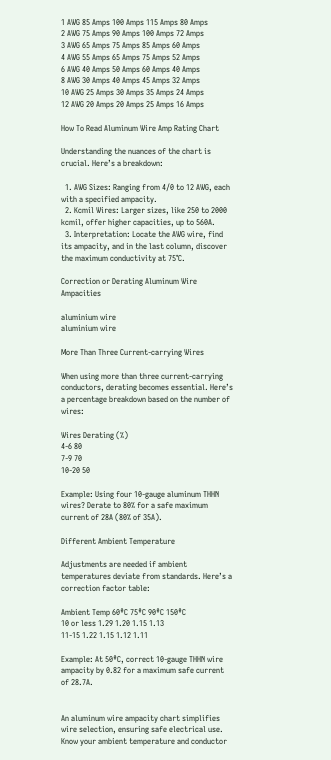1 AWG 85 Amps 100 Amps 115 Amps 80 Amps
2 AWG 75 Amps 90 Amps 100 Amps 72 Amps
3 AWG 65 Amps 75 Amps 85 Amps 60 Amps
4 AWG 55 Amps 65 Amps 75 Amps 52 Amps
6 AWG 40 Amps 50 Amps 60 Amps 40 Amps
8 AWG 30 Amps 40 Amps 45 Amps 32 Amps
10 AWG 25 Amps 30 Amps 35 Amps 24 Amps
12 AWG 20 Amps 20 Amps 25 Amps 16 Amps

How To Read Aluminum Wire Amp Rating Chart

Understanding the nuances of the chart is crucial. Here’s a breakdown:

  1. AWG Sizes: Ranging from 4/0 to 12 AWG, each with a specified ampacity.
  2. Kcmil Wires: Larger sizes, like 250 to 2000 kcmil, offer higher capacities, up to 560A.
  3. Interpretation: Locate the AWG wire, find its ampacity, and in the last column, discover the maximum conductivity at 75°C.

Correction or Derating Aluminum Wire Ampacities

aluminium wire
aluminium wire

More Than Three Current-carrying Wires

When using more than three current-carrying conductors, derating becomes essential. Here’s a percentage breakdown based on the number of wires:

Wires Derating (%)
4-6 80
7-9 70
10-20 50

Example: Using four 10-gauge aluminum THHN wires? Derate to 80% for a safe maximum current of 28A (80% of 35A).

Different Ambient Temperature

Adjustments are needed if ambient temperatures deviate from standards. Here’s a correction factor table:

Ambient Temp 60⁰C 75⁰C 90⁰C 150⁰C
10 or less 1.29 1.20 1.15 1.13
11-15 1.22 1.15 1.12 1.11

Example: At 50⁰C, correct 10-gauge THHN wire ampacity by 0.82 for a maximum safe current of 28.7A.


An aluminum wire ampacity chart simplifies wire selection, ensuring safe electrical use. Know your ambient temperature and conductor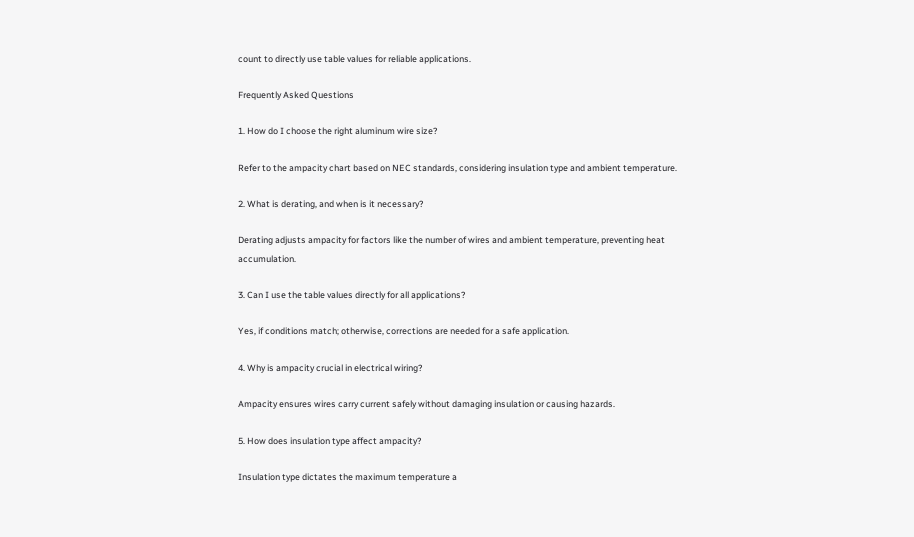count to directly use table values for reliable applications.

Frequently Asked Questions

1. How do I choose the right aluminum wire size?

Refer to the ampacity chart based on NEC standards, considering insulation type and ambient temperature.

2. What is derating, and when is it necessary?

Derating adjusts ampacity for factors like the number of wires and ambient temperature, preventing heat accumulation.

3. Can I use the table values directly for all applications?

Yes, if conditions match; otherwise, corrections are needed for a safe application.

4. Why is ampacity crucial in electrical wiring?

Ampacity ensures wires carry current safely without damaging insulation or causing hazards.

5. How does insulation type affect ampacity?

Insulation type dictates the maximum temperature a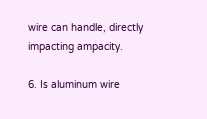wire can handle, directly impacting ampacity.

6. Is aluminum wire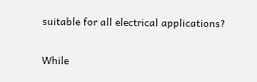suitable for all electrical applications?

While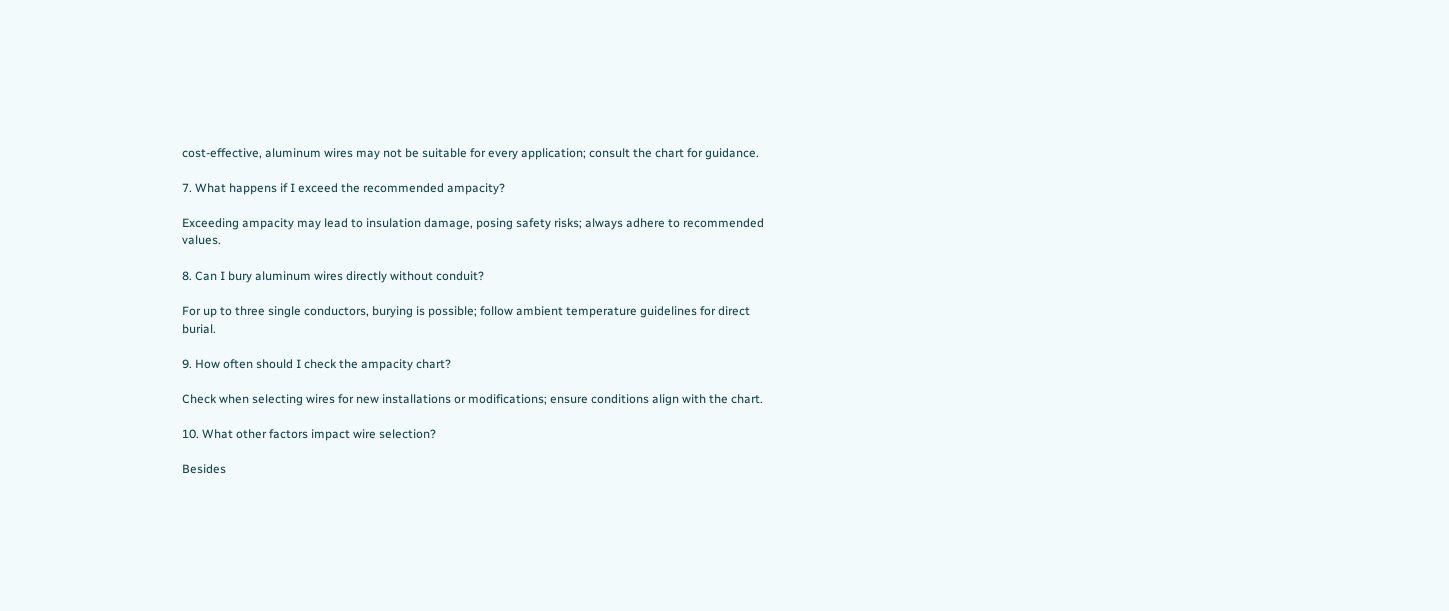cost-effective, aluminum wires may not be suitable for every application; consult the chart for guidance.

7. What happens if I exceed the recommended ampacity?

Exceeding ampacity may lead to insulation damage, posing safety risks; always adhere to recommended values.

8. Can I bury aluminum wires directly without conduit?

For up to three single conductors, burying is possible; follow ambient temperature guidelines for direct burial.

9. How often should I check the ampacity chart?

Check when selecting wires for new installations or modifications; ensure conditions align with the chart.

10. What other factors impact wire selection?

Besides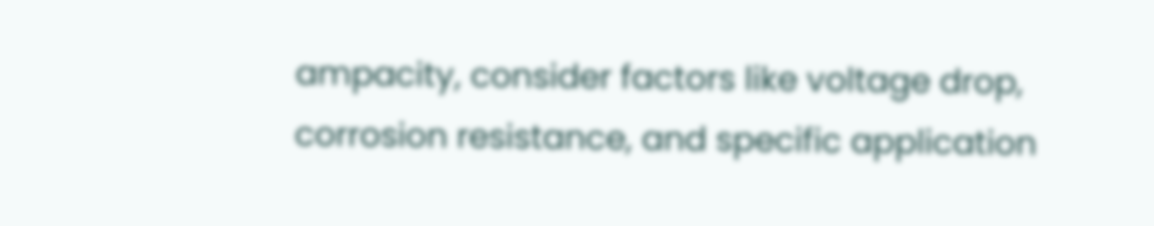ampacity, consider factors like voltage drop, corrosion resistance, and specific application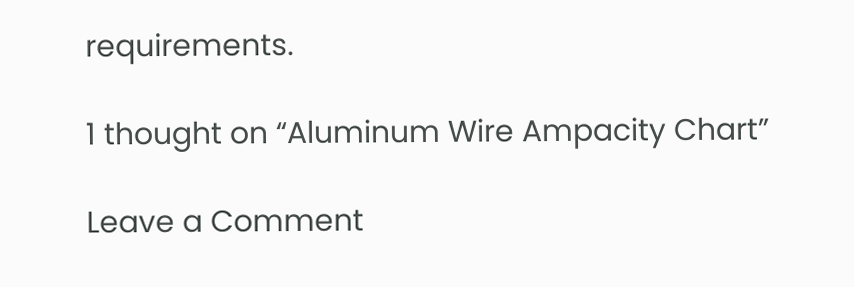requirements.

1 thought on “Aluminum Wire Ampacity Chart”

Leave a Comment